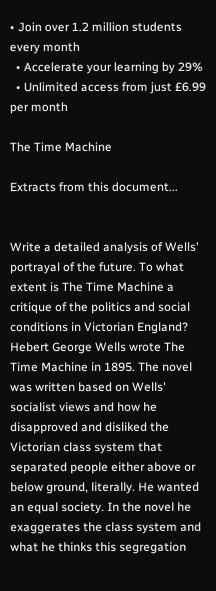• Join over 1.2 million students every month
  • Accelerate your learning by 29%
  • Unlimited access from just £6.99 per month

The Time Machine

Extracts from this document...


Write a detailed analysis of Wells' portrayal of the future. To what extent is The Time Machine a critique of the politics and social conditions in Victorian England? Hebert George Wells wrote The Time Machine in 1895. The novel was written based on Wells' socialist views and how he disapproved and disliked the Victorian class system that separated people either above or below ground, literally. He wanted an equal society. In the novel he exaggerates the class system and what he thinks this segregation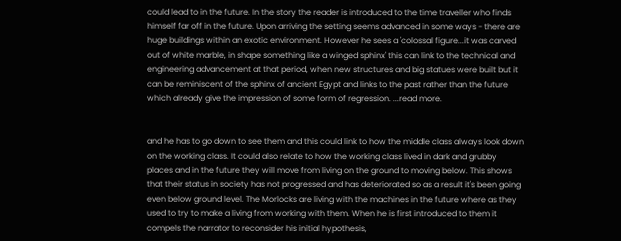could lead to in the future. In the story the reader is introduced to the time traveller who finds himself far off in the future. Upon arriving the setting seems advanced in some ways - there are huge buildings within an exotic environment. However he sees a 'colossal figure...it was carved out of white marble, in shape something like a winged sphinx' this can link to the technical and engineering advancement at that period, when new structures and big statues were built but it can be reminiscent of the sphinx of ancient Egypt and links to the past rather than the future which already give the impression of some form of regression. ...read more.


and he has to go down to see them and this could link to how the middle class always look down on the working class. It could also relate to how the working class lived in dark and grubby places and in the future they will move from living on the ground to moving below. This shows that their status in society has not progressed and has deteriorated so as a result it's been going even below ground level. The Morlocks are living with the machines in the future where as they used to try to make a living from working with them. When he is first introduced to them it compels the narrator to reconsider his initial hypothesis,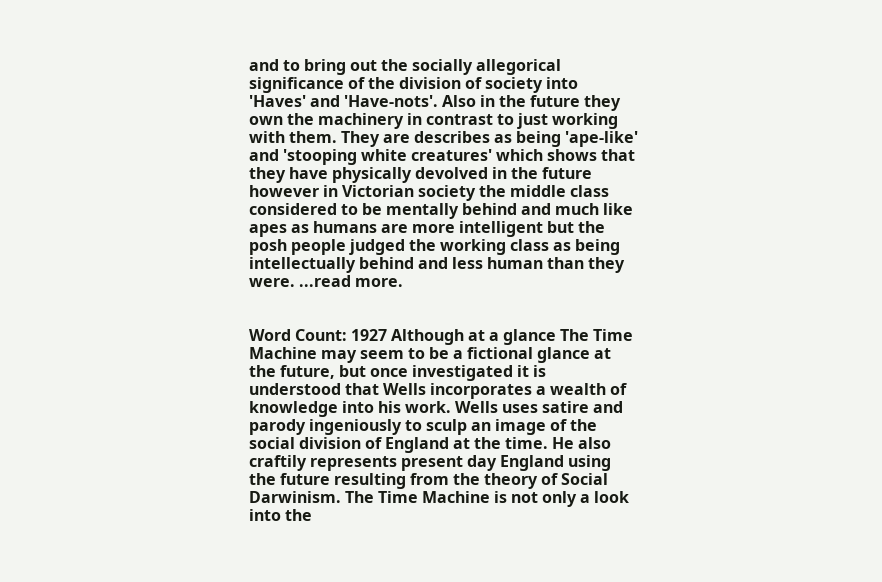and to bring out the socially allegorical significance of the division of society into 'Haves' and 'Have-nots'. Also in the future they own the machinery in contrast to just working with them. They are describes as being 'ape-like' and 'stooping white creatures' which shows that they have physically devolved in the future however in Victorian society the middle class considered to be mentally behind and much like apes as humans are more intelligent but the posh people judged the working class as being intellectually behind and less human than they were. ...read more.


Word Count: 1927 Although at a glance The Time Machine may seem to be a fictional glance at the future, but once investigated it is understood that Wells incorporates a wealth of knowledge into his work. Wells uses satire and parody ingeniously to sculp an image of the social division of England at the time. He also craftily represents present day England using the future resulting from the theory of Social Darwinism. The Time Machine is not only a look into the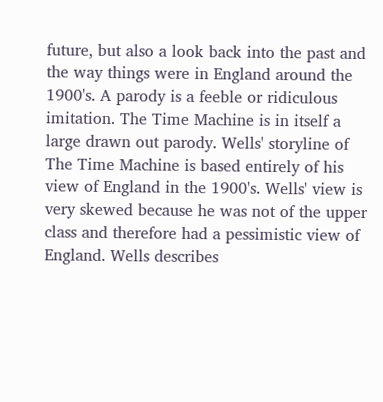future, but also a look back into the past and the way things were in England around the 1900's. A parody is a feeble or ridiculous imitation. The Time Machine is in itself a large drawn out parody. Wells' storyline of The Time Machine is based entirely of his view of England in the 1900's. Wells' view is very skewed because he was not of the upper class and therefore had a pessimistic view of England. Wells describes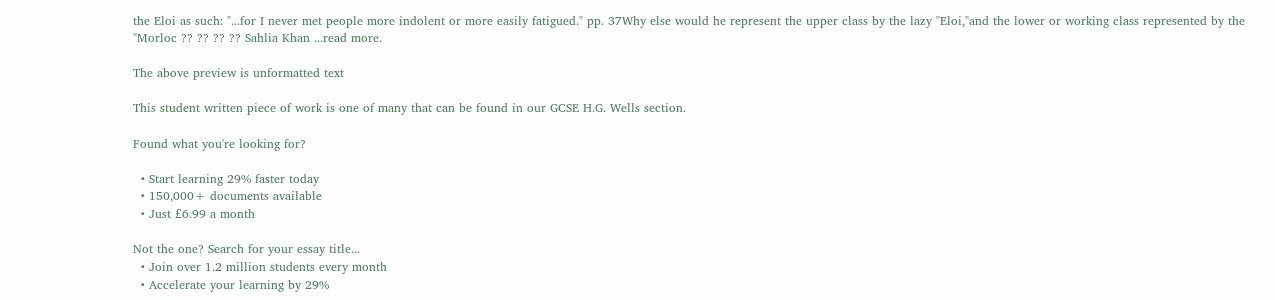the Eloi as such: "...for I never met people more indolent or more easily fatigued." pp. 37Why else would he represent the upper class by the lazy "Eloi,"and the lower or working class represented by the "Morloc ?? ?? ?? ?? Sahlia Khan ...read more.

The above preview is unformatted text

This student written piece of work is one of many that can be found in our GCSE H.G. Wells section.

Found what you're looking for?

  • Start learning 29% faster today
  • 150,000+ documents available
  • Just £6.99 a month

Not the one? Search for your essay title...
  • Join over 1.2 million students every month
  • Accelerate your learning by 29%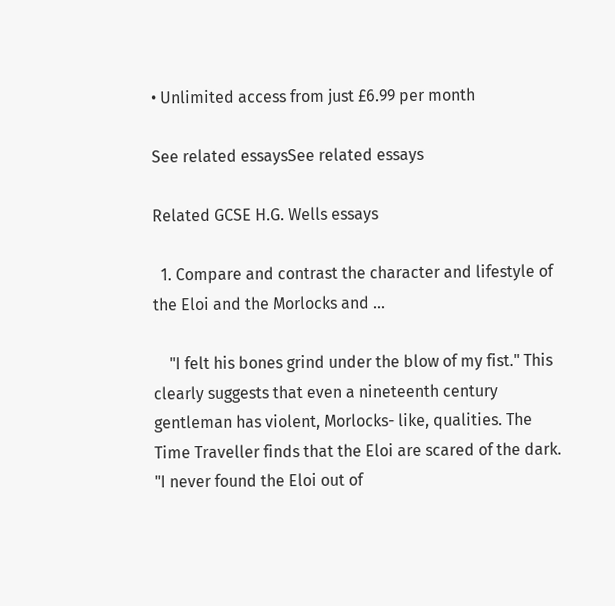• Unlimited access from just £6.99 per month

See related essaysSee related essays

Related GCSE H.G. Wells essays

  1. Compare and contrast the character and lifestyle of the Eloi and the Morlocks and ...

    "I felt his bones grind under the blow of my fist." This clearly suggests that even a nineteenth century gentleman has violent, Morlocks- like, qualities. The Time Traveller finds that the Eloi are scared of the dark. "I never found the Eloi out of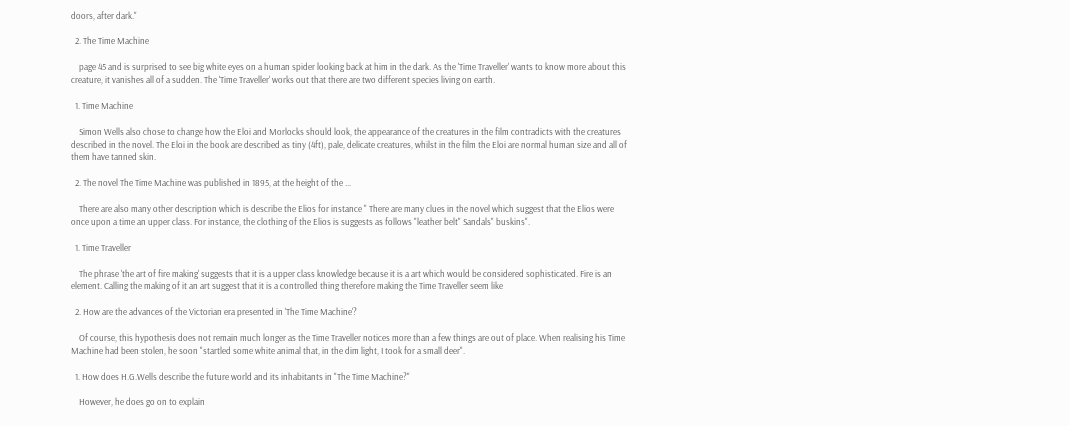doors, after dark."

  2. The Time Machine

    page 45 and is surprised to see big white eyes on a human spider looking back at him in the dark. As the 'Time Traveller' wants to know more about this creature, it vanishes all of a sudden. The 'Time Traveller' works out that there are two different species living on earth.

  1. Time Machine

    Simon Wells also chose to change how the Eloi and Morlocks should look, the appearance of the creatures in the film contradicts with the creatures described in the novel. The Eloi in the book are described as tiny (4ft), pale, delicate creatures, whilst in the film the Eloi are normal human size and all of them have tanned skin.

  2. The novel The Time Machine was published in 1895, at the height of the ...

    There are also many other description which is describe the Elios for instance " There are many clues in the novel which suggest that the Elios were once upon a time an upper class. For instance, the clothing of the Elios is suggests as follows "leather belt" Sandals" buskins".

  1. Time Traveller

    The phrase 'the art of fire making' suggests that it is a upper class knowledge because it is a art which would be considered sophisticated. Fire is an element. Calling the making of it an art suggest that it is a controlled thing therefore making the Time Traveller seem like

  2. How are the advances of the Victorian era presented in 'The Time Machine'?

    Of course, this hypothesis does not remain much longer as the Time Traveller notices more than a few things are out of place. When realising his Time Machine had been stolen, he soon "startled some white animal that, in the dim light, I took for a small deer".

  1. How does H.G.Wells describe the future world and its inhabitants in "The Time Machine?"

    However, he does go on to explain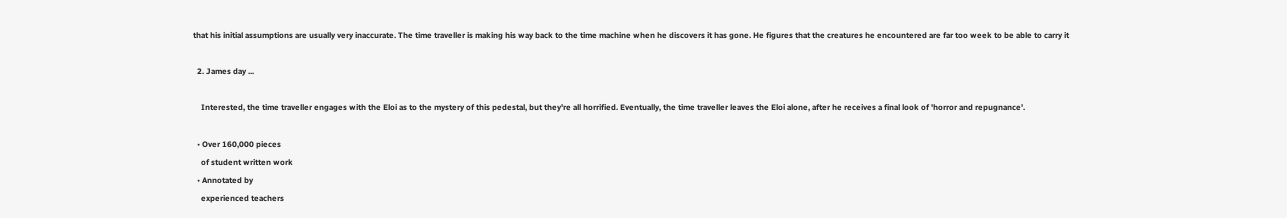that his initial assumptions are usually very inaccurate. The time traveller is making his way back to the time machine when he discovers it has gone. He figures that the creatures he encountered are far too week to be able to carry it

  2. James day ...

    Interested, the time traveller engages with the Eloi as to the mystery of this pedestal, but they're all horrified. Eventually, the time traveller leaves the Eloi alone, after he receives a final look of 'horror and repugnance'.

  • Over 160,000 pieces
    of student written work
  • Annotated by
    experienced teachers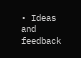• Ideas and feedback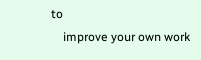to
    improve your own work